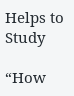Helps to Study

“How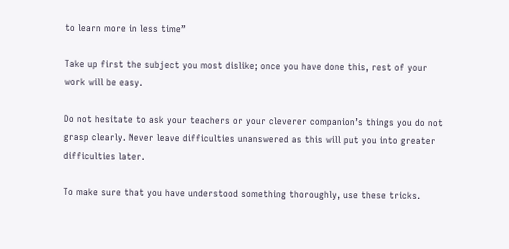to learn more in less time”

Take up first the subject you most dislike; once you have done this, rest of your work will be easy.

Do not hesitate to ask your teachers or your cleverer companion’s things you do not grasp clearly. Never leave difficulties unanswered as this will put you into greater difficulties later.

To make sure that you have understood something thoroughly, use these tricks.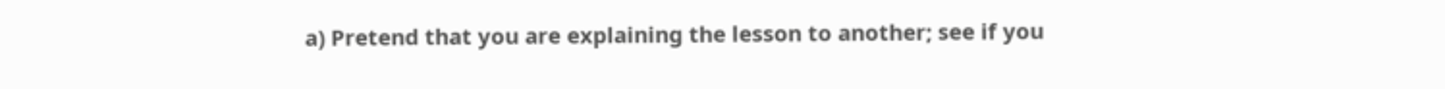a) Pretend that you are explaining the lesson to another; see if you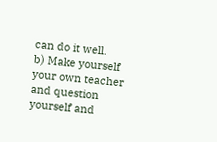can do it well.
b) Make yourself your own teacher and question yourself and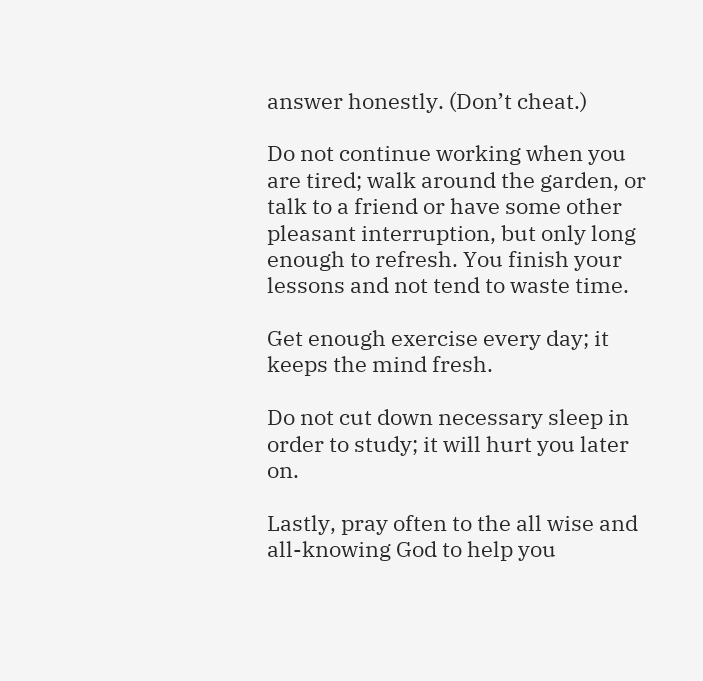answer honestly. (Don’t cheat.)

Do not continue working when you are tired; walk around the garden, or talk to a friend or have some other pleasant interruption, but only long enough to refresh. You finish your lessons and not tend to waste time.

Get enough exercise every day; it keeps the mind fresh.

Do not cut down necessary sleep in order to study; it will hurt you later on.

Lastly, pray often to the all wise and all-knowing God to help you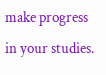make progress in your studies.